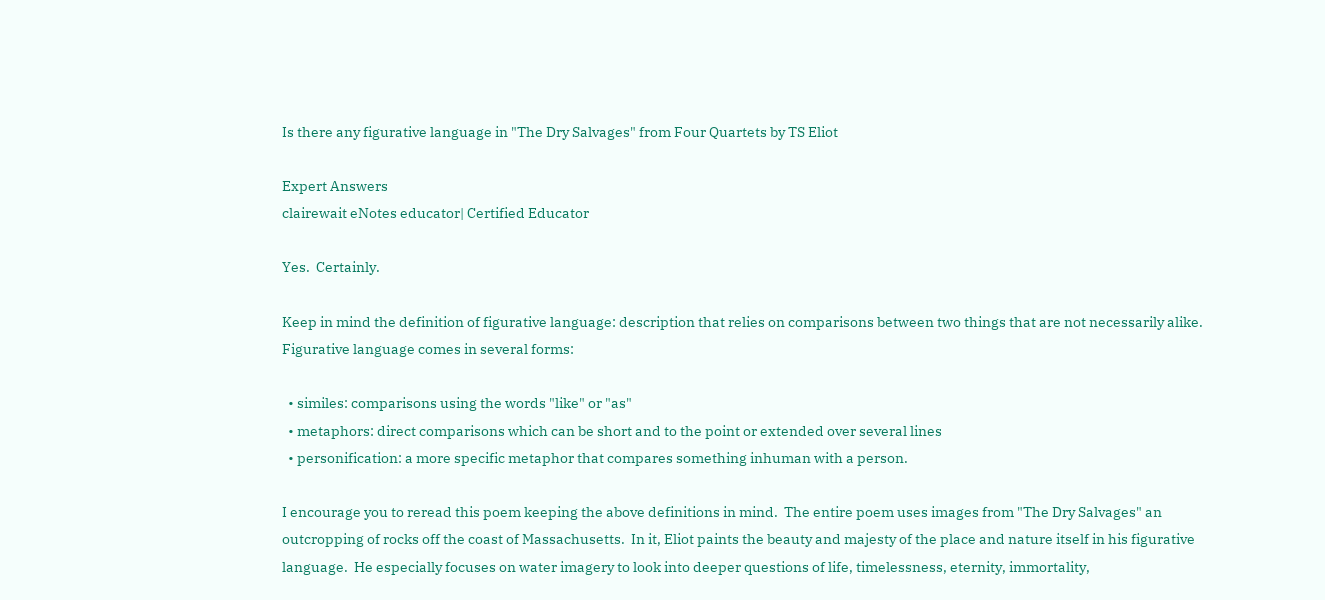Is there any figurative language in "The Dry Salvages" from Four Quartets by TS Eliot

Expert Answers
clairewait eNotes educator| Certified Educator

Yes.  Certainly.

Keep in mind the definition of figurative language: description that relies on comparisons between two things that are not necessarily alike.  Figurative language comes in several forms:

  • similes: comparisons using the words "like" or "as"
  • metaphors: direct comparisons which can be short and to the point or extended over several lines
  • personification: a more specific metaphor that compares something inhuman with a person.

I encourage you to reread this poem keeping the above definitions in mind.  The entire poem uses images from "The Dry Salvages" an outcropping of rocks off the coast of Massachusetts.  In it, Eliot paints the beauty and majesty of the place and nature itself in his figurative language.  He especially focuses on water imagery to look into deeper questions of life, timelessness, eternity, immortality,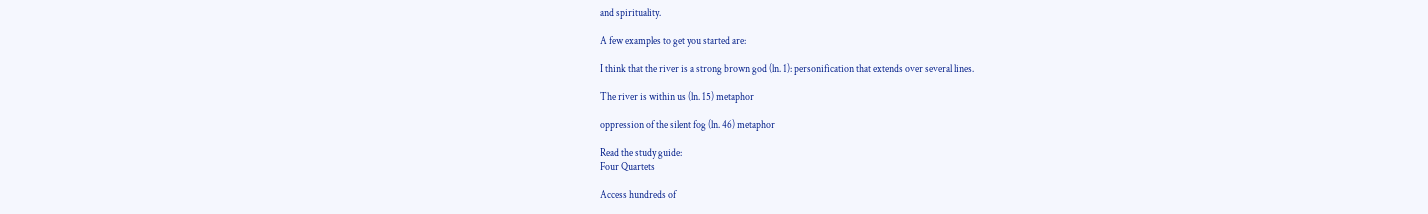and spirituality.

A few examples to get you started are:

I think that the river is a strong brown god (ln. 1): personification that extends over several lines.

The river is within us (ln. 15) metaphor

oppression of the silent fog (ln. 46) metaphor

Read the study guide:
Four Quartets

Access hundreds of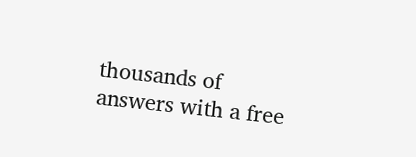thousands of answers with a free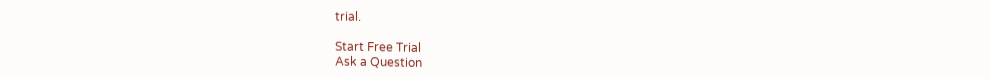trial.

Start Free Trial
Ask a Question